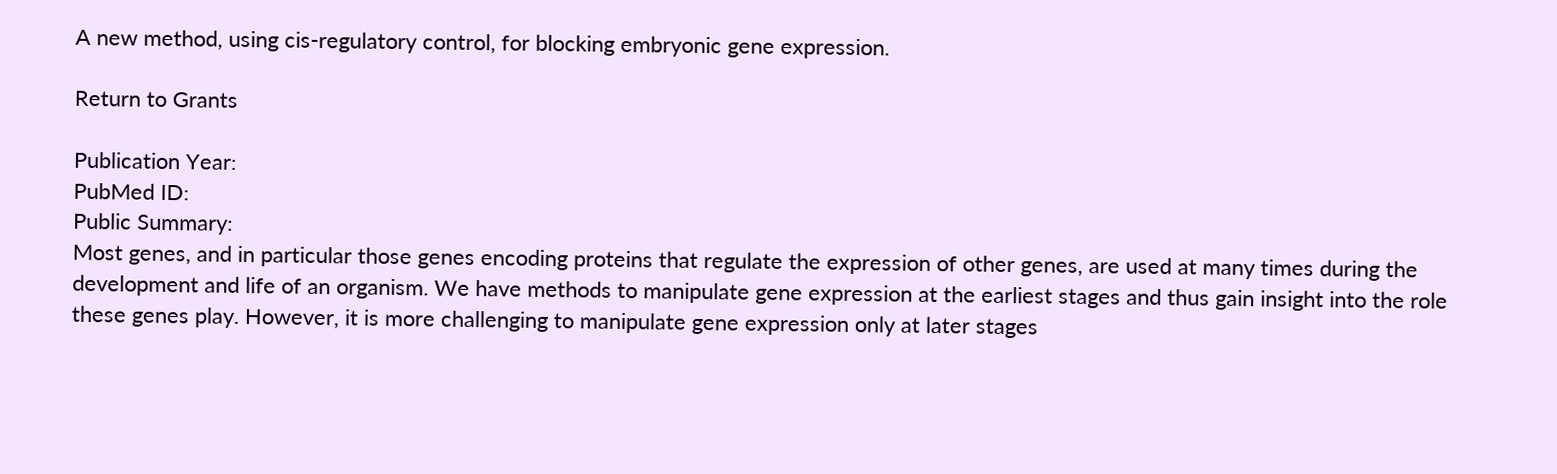A new method, using cis-regulatory control, for blocking embryonic gene expression.

Return to Grants

Publication Year:
PubMed ID:
Public Summary:
Most genes, and in particular those genes encoding proteins that regulate the expression of other genes, are used at many times during the development and life of an organism. We have methods to manipulate gene expression at the earliest stages and thus gain insight into the role these genes play. However, it is more challenging to manipulate gene expression only at later stages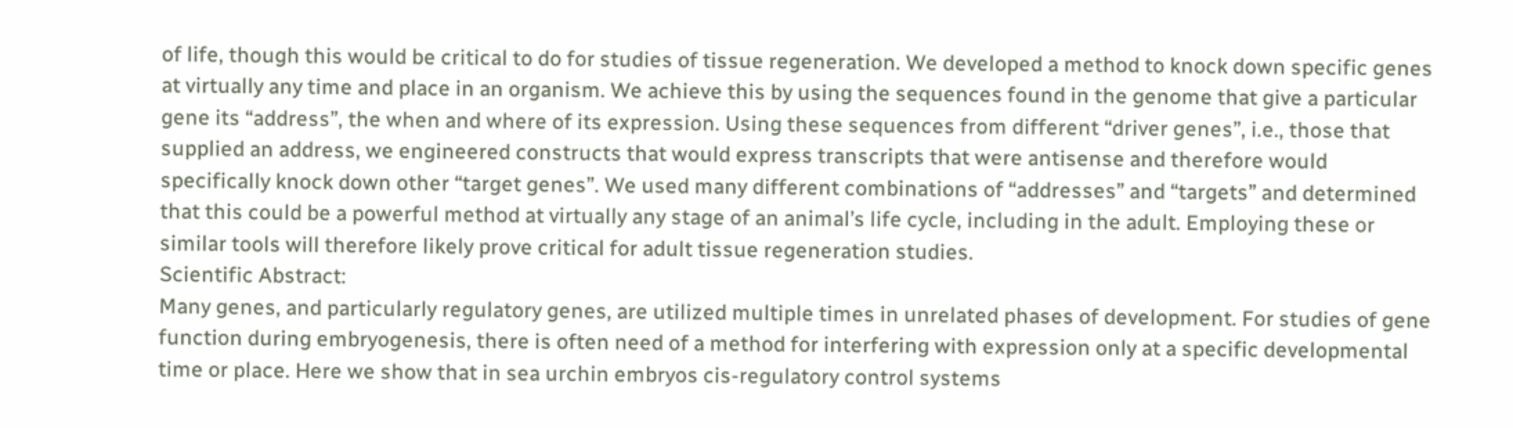of life, though this would be critical to do for studies of tissue regeneration. We developed a method to knock down specific genes at virtually any time and place in an organism. We achieve this by using the sequences found in the genome that give a particular gene its “address”, the when and where of its expression. Using these sequences from different “driver genes”, i.e., those that supplied an address, we engineered constructs that would express transcripts that were antisense and therefore would specifically knock down other “target genes”. We used many different combinations of “addresses” and “targets” and determined that this could be a powerful method at virtually any stage of an animal’s life cycle, including in the adult. Employing these or similar tools will therefore likely prove critical for adult tissue regeneration studies.
Scientific Abstract:
Many genes, and particularly regulatory genes, are utilized multiple times in unrelated phases of development. For studies of gene function during embryogenesis, there is often need of a method for interfering with expression only at a specific developmental time or place. Here we show that in sea urchin embryos cis-regulatory control systems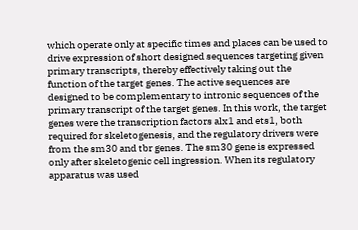which operate only at specific times and places can be used to drive expression of short designed sequences targeting given primary transcripts, thereby effectively taking out the function of the target genes. The active sequences are designed to be complementary to intronic sequences of the primary transcript of the target genes. In this work, the target genes were the transcription factors alx1 and ets1, both required for skeletogenesis, and the regulatory drivers were from the sm30 and tbr genes. The sm30 gene is expressed only after skeletogenic cell ingression. When its regulatory apparatus was used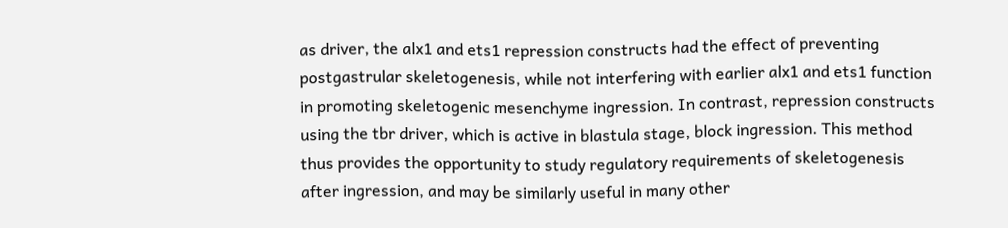as driver, the alx1 and ets1 repression constructs had the effect of preventing postgastrular skeletogenesis, while not interfering with earlier alx1 and ets1 function in promoting skeletogenic mesenchyme ingression. In contrast, repression constructs using the tbr driver, which is active in blastula stage, block ingression. This method thus provides the opportunity to study regulatory requirements of skeletogenesis after ingression, and may be similarly useful in many other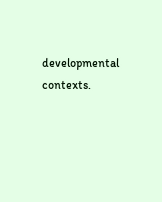developmental contexts.